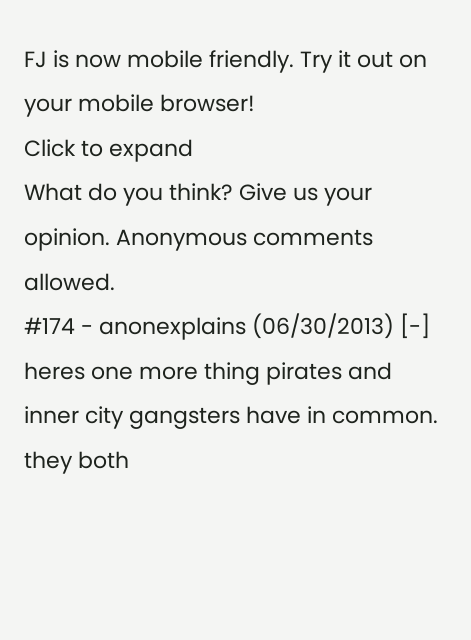FJ is now mobile friendly. Try it out on your mobile browser!
Click to expand
What do you think? Give us your opinion. Anonymous comments allowed.
#174 - anonexplains (06/30/2013) [-]
heres one more thing pirates and inner city gangsters have in common. they both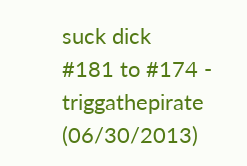suck dick
#181 to #174 - triggathepirate (06/30/2013)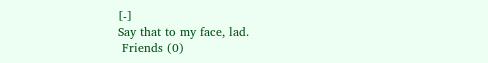[-]
Say that to my face, lad.
 Friends (0)